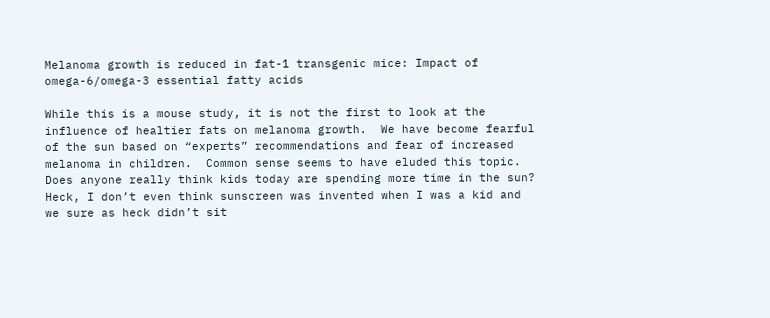Melanoma growth is reduced in fat-1 transgenic mice: Impact of omega-6/omega-3 essential fatty acids

While this is a mouse study, it is not the first to look at the influence of healtier fats on melanoma growth.  We have become fearful of the sun based on “experts” recommendations and fear of increased melanoma in children.  Common sense seems to have eluded this topic.  Does anyone really think kids today are spending more time in the sun?  Heck, I don’t even think sunscreen was invented when I was a kid and we sure as heck didn’t sit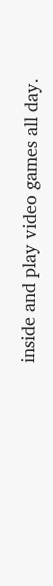inside and play video games all day.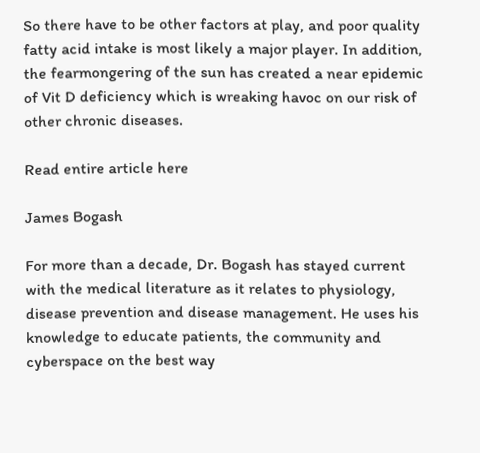So there have to be other factors at play, and poor quality fatty acid intake is most likely a major player. In addition, the fearmongering of the sun has created a near epidemic of Vit D deficiency which is wreaking havoc on our risk of other chronic diseases.

Read entire article here

James Bogash

For more than a decade, Dr. Bogash has stayed current with the medical literature as it relates to physiology, disease prevention and disease management. He uses his knowledge to educate patients, the community and cyberspace on the best way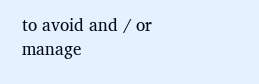to avoid and / or manage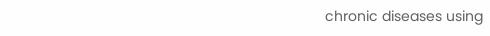chronic diseases using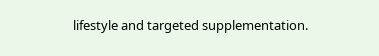lifestyle and targeted supplementation.